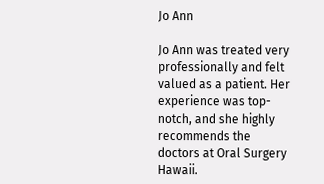Jo Ann

Jo Ann was treated very professionally and felt valued as a patient. Her experience was top-notch, and she highly recommends the doctors at Oral Surgery Hawaii.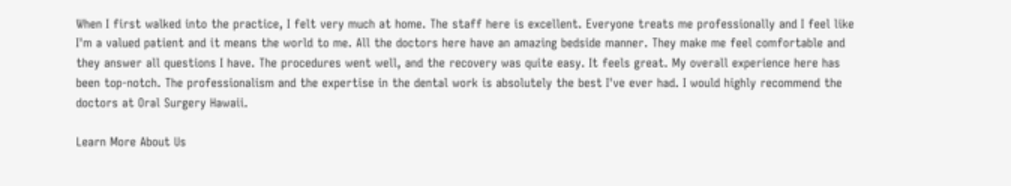When I first walked into the practice, I felt very much at home. The staff here is excellent. Everyone treats me professionally and I feel like I'm a valued patient and it means the world to me. All the doctors here have an amazing bedside manner. They make me feel comfortable and they answer all questions I have. The procedures went well, and the recovery was quite easy. It feels great. My overall experience here has been top-notch. The professionalism and the expertise in the dental work is absolutely the best I've ever had. I would highly recommend the doctors at Oral Surgery Hawaii.

Learn More About Us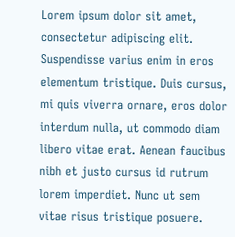Lorem ipsum dolor sit amet, consectetur adipiscing elit. Suspendisse varius enim in eros elementum tristique. Duis cursus, mi quis viverra ornare, eros dolor interdum nulla, ut commodo diam libero vitae erat. Aenean faucibus nibh et justo cursus id rutrum lorem imperdiet. Nunc ut sem vitae risus tristique posuere.